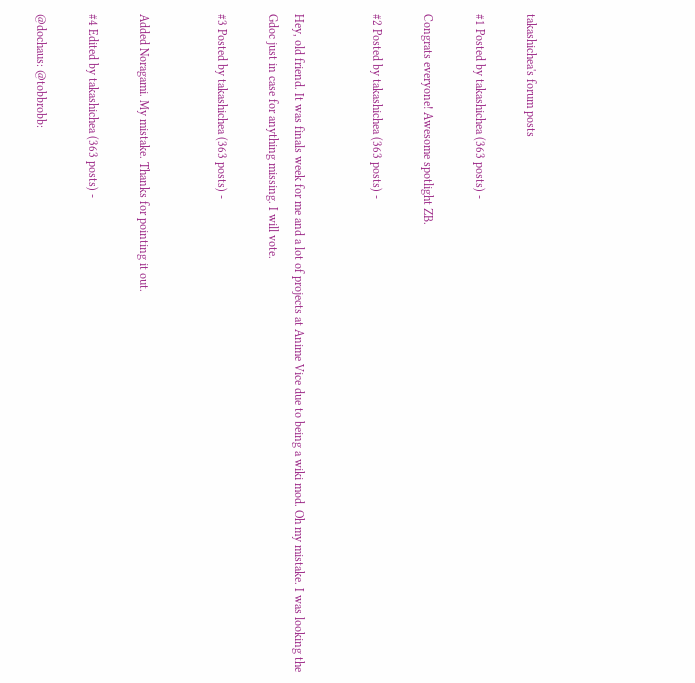takashichea's forum posts

#1 Posted by takashichea (363 posts) -

Congrats everyone! Awesome spotlight ZB.

#2 Posted by takashichea (363 posts) -


Hey, old friend. It was finals week for me and a lot of projects at Anime Vice due to being a wiki mod. Oh my mistake. I was looking the Gdoc just in case for anything missing. I will vote.

#3 Posted by takashichea (363 posts) -


Added Noragami. My mistake. Thanks for pointing it out.

#4 Edited by takashichea (363 posts) -

@dochaus: @tobbrobb: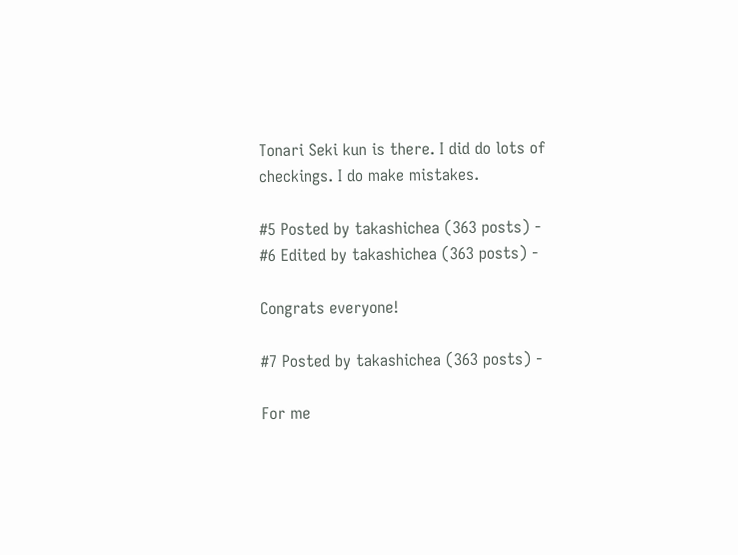Tonari Seki kun is there. I did do lots of checkings. I do make mistakes.

#5 Posted by takashichea (363 posts) -
#6 Edited by takashichea (363 posts) -

Congrats everyone!

#7 Posted by takashichea (363 posts) -

For me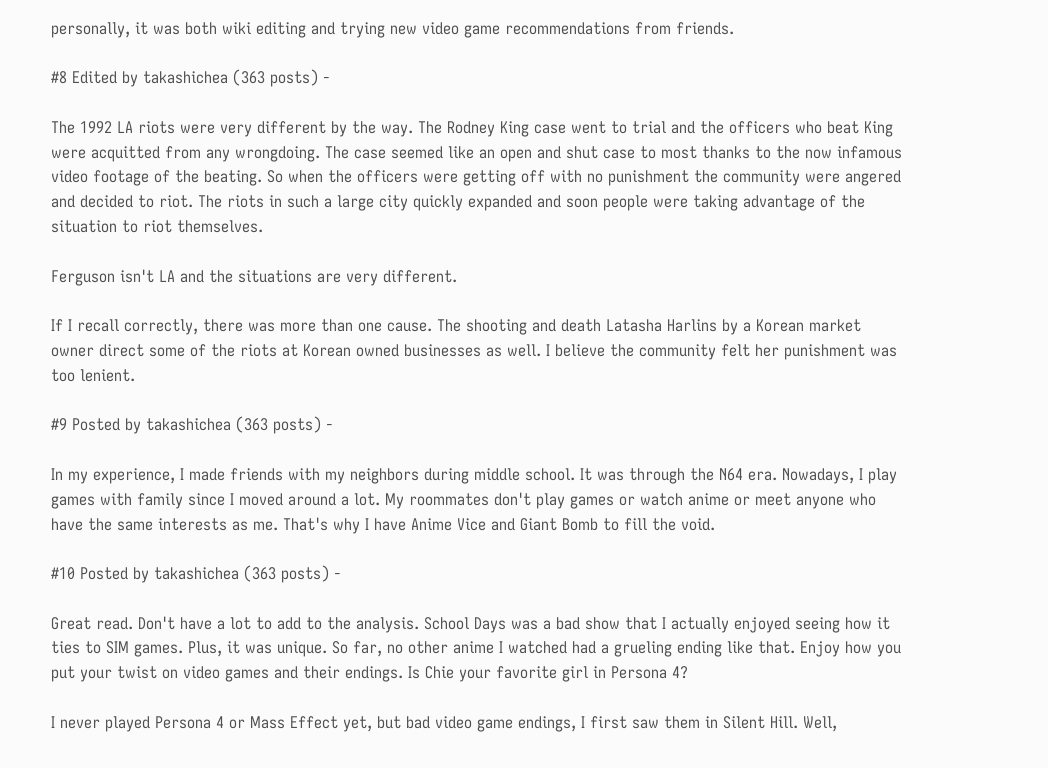personally, it was both wiki editing and trying new video game recommendations from friends.

#8 Edited by takashichea (363 posts) -

The 1992 LA riots were very different by the way. The Rodney King case went to trial and the officers who beat King were acquitted from any wrongdoing. The case seemed like an open and shut case to most thanks to the now infamous video footage of the beating. So when the officers were getting off with no punishment the community were angered and decided to riot. The riots in such a large city quickly expanded and soon people were taking advantage of the situation to riot themselves.

Ferguson isn't LA and the situations are very different.

If I recall correctly, there was more than one cause. The shooting and death Latasha Harlins by a Korean market owner direct some of the riots at Korean owned businesses as well. I believe the community felt her punishment was too lenient.

#9 Posted by takashichea (363 posts) -

In my experience, I made friends with my neighbors during middle school. It was through the N64 era. Nowadays, I play games with family since I moved around a lot. My roommates don't play games or watch anime or meet anyone who have the same interests as me. That's why I have Anime Vice and Giant Bomb to fill the void.

#10 Posted by takashichea (363 posts) -

Great read. Don't have a lot to add to the analysis. School Days was a bad show that I actually enjoyed seeing how it ties to SIM games. Plus, it was unique. So far, no other anime I watched had a grueling ending like that. Enjoy how you put your twist on video games and their endings. Is Chie your favorite girl in Persona 4?

I never played Persona 4 or Mass Effect yet, but bad video game endings, I first saw them in Silent Hill. Well,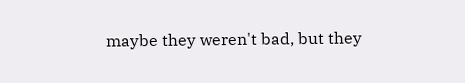maybe they weren't bad, but they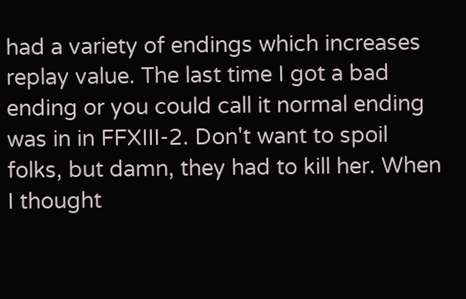had a variety of endings which increases replay value. The last time I got a bad ending or you could call it normal ending was in in FFXIII-2. Don't want to spoil folks, but damn, they had to kill her. When I thought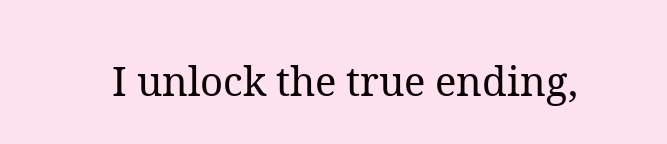I unlock the true ending,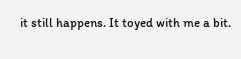it still happens. It toyed with me a bit.